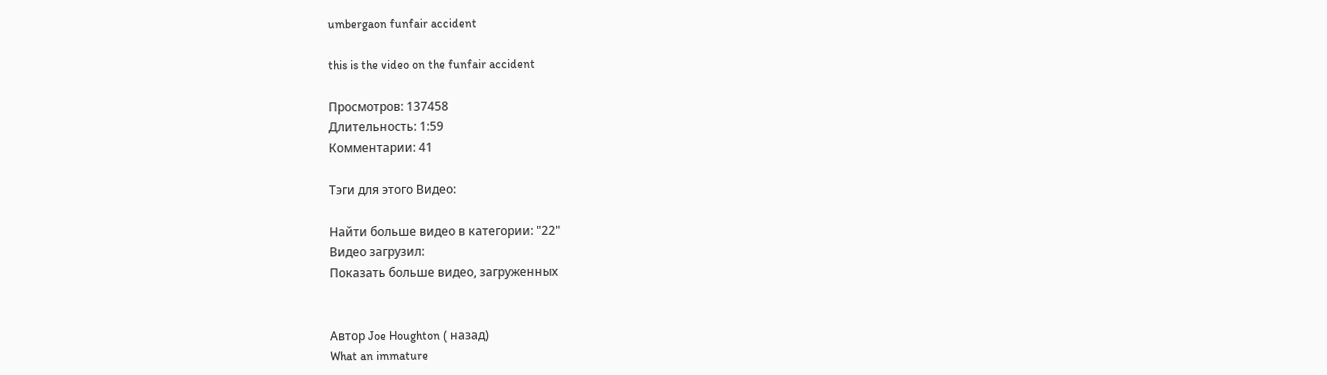umbergaon funfair accident

this is the video on the funfair accident

Просмотров: 137458
Длительность: 1:59
Комментарии: 41

Тэги для этого Видео:

Найти больше видео в категории: "22"
Видео загрузил:
Показать больше видео, загруженных


Автор Joe Houghton ( назад)
What an immature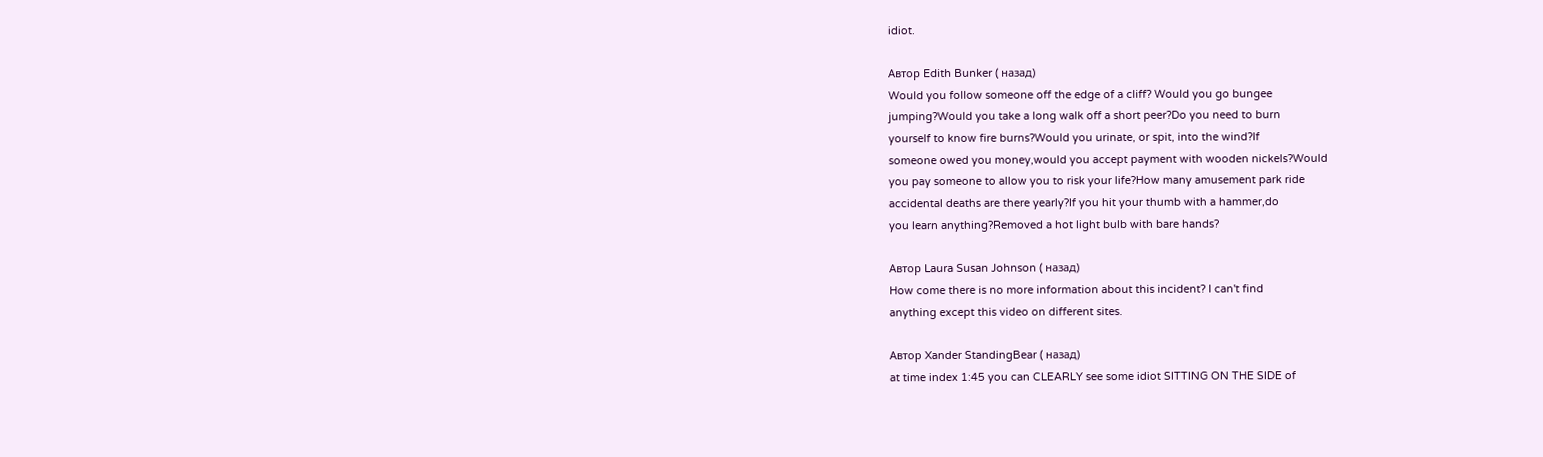idiot.

Автор Edith Bunker ( назад)
Would you follow someone off the edge of a cliff? Would you go bungee
jumping?Would you take a long walk off a short peer?Do you need to burn
yourself to know fire burns?Would you urinate, or spit, into the wind?If
someone owed you money,would you accept payment with wooden nickels?Would
you pay someone to allow you to risk your life?How many amusement park ride
accidental deaths are there yearly?If you hit your thumb with a hammer,do
you learn anything?Removed a hot light bulb with bare hands?

Автор Laura Susan Johnson ( назад)
How come there is no more information about this incident? I can't find
anything except this video on different sites.

Автор Xander StandingBear ( назад)
at time index 1:45 you can CLEARLY see some idiot SITTING ON THE SIDE of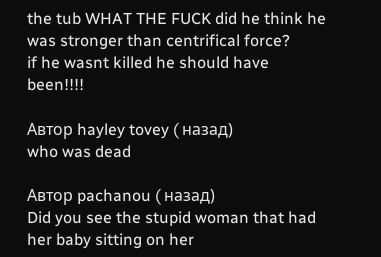the tub WHAT THE FUCK did he think he was stronger than centrifical force?
if he wasnt killed he should have been!!!!

Автор hayley tovey ( назад)
who was dead

Автор pachanou ( назад)
Did you see the stupid woman that had her baby sitting on her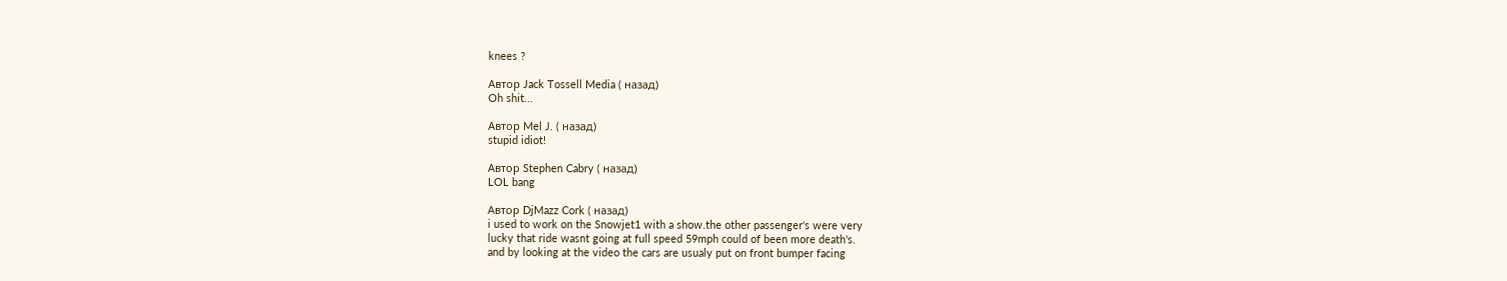knees ?

Автор Jack Tossell Media ( назад)
Oh shit...

Автор Mel J. ( назад)
stupid idiot!

Автор Stephen Cabry ( назад)
LOL bang

Автор DjMazz Cork ( назад)
i used to work on the Snowjet1 with a show.the other passenger's were very
lucky that ride wasnt going at full speed 59mph could of been more death's.
and by looking at the video the cars are usualy put on front bumper facing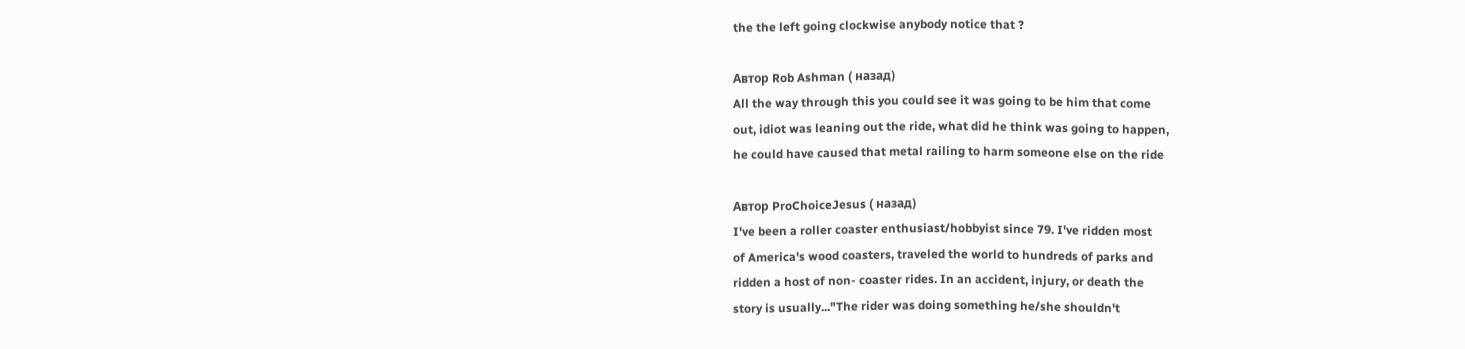the the left going clockwise anybody notice that ?

Автор Rob Ashman ( назад)
All the way through this you could see it was going to be him that come
out, idiot was leaning out the ride, what did he think was going to happen,
he could have caused that metal railing to harm someone else on the ride

Автор ProChoiceJesus ( назад)
I've been a roller coaster enthusiast/hobbyist since 79. I've ridden most
of America's wood coasters, traveled the world to hundreds of parks and
ridden a host of non- coaster rides. In an accident, injury, or death the
story is usually..."The rider was doing something he/she shouldn't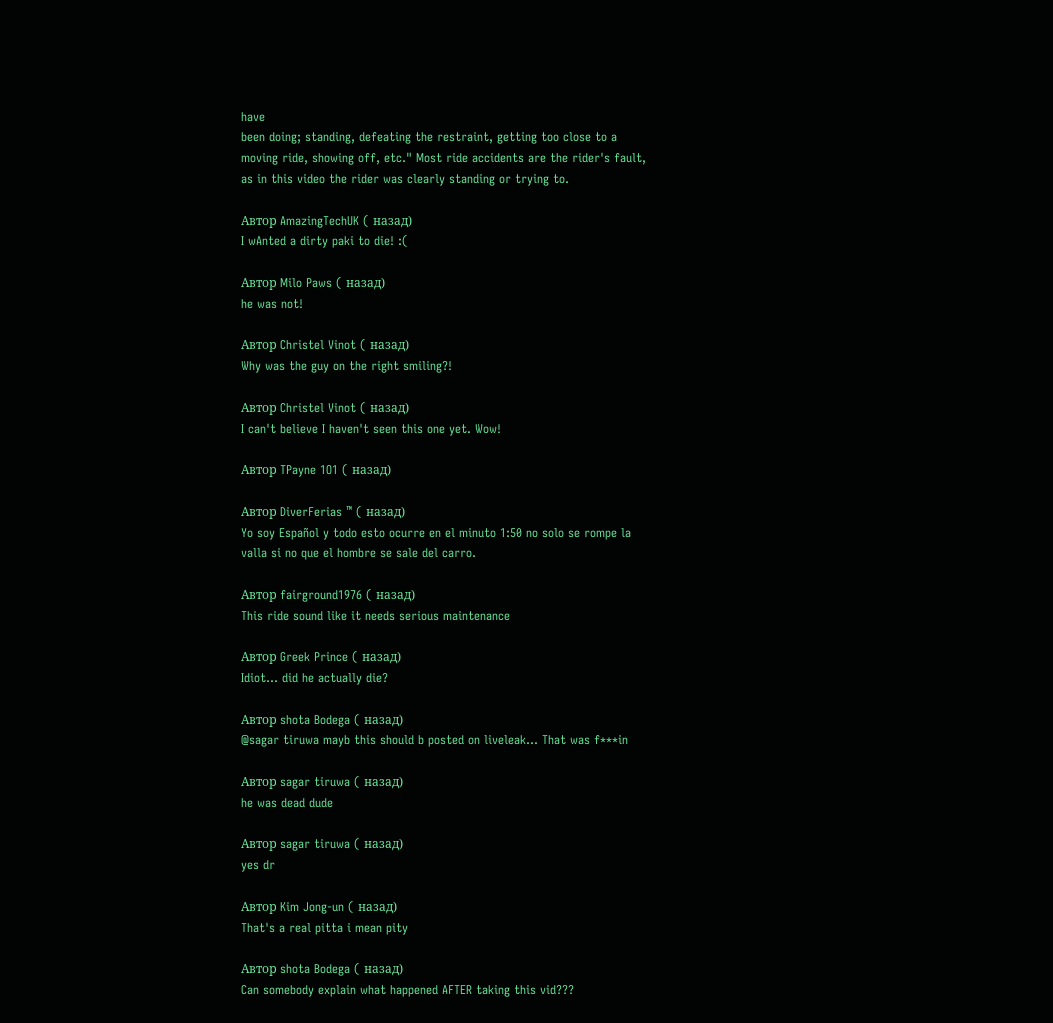have
been doing; standing, defeating the restraint, getting too close to a
moving ride, showing off, etc." Most ride accidents are the rider's fault,
as in this video the rider was clearly standing or trying to.

Автор AmazingTechUK ( назад)
I wAnted a dirty paki to die! :(

Автор Milo Paws ( назад)
he was not!

Автор Christel Vinot ( назад)
Why was the guy on the right smiling?!

Автор Christel Vinot ( назад)
I can't believe I haven't seen this one yet. Wow!

Автор TPayne 1O1 ( назад)

Автор DiverFerias ™ ( назад)
Yo soy Español y todo esto ocurre en el minuto 1:50 no solo se rompe la
valla si no que el hombre se sale del carro.

Автор fairground1976 ( назад)
This ride sound like it needs serious maintenance

Автор Greek Prince ( назад)
Idiot... did he actually die?

Автор shota Bodega ( назад)
@sagar tiruwa mayb this should b posted on liveleak... That was f***in

Автор sagar tiruwa ( назад)
he was dead dude

Автор sagar tiruwa ( назад)
yes dr

Автор Kim Jong-un ( назад)
That's a real pitta i mean pity

Автор shota Bodega ( назад)
Can somebody explain what happened AFTER taking this vid???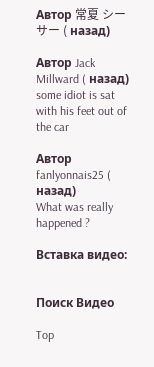Автор 常夏 シーサー ( назад)

Автор Jack Millward ( назад)
some idiot is sat with his feet out of the car

Автор fanlyonnais25 ( назад)
What was really happened ?

Вставка видео:


Поиск Видео

Top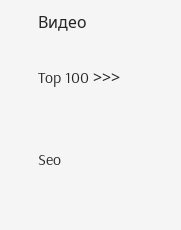Видео

Top 100 >>>


Seo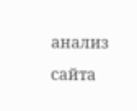анализ сайта